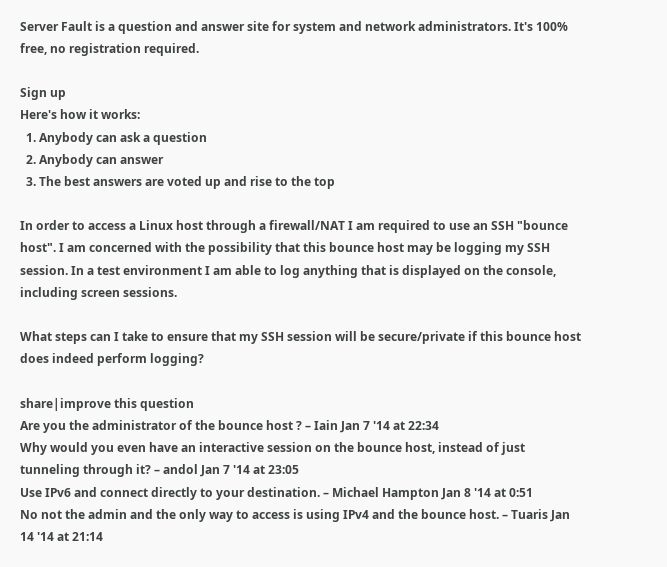Server Fault is a question and answer site for system and network administrators. It's 100% free, no registration required.

Sign up
Here's how it works:
  1. Anybody can ask a question
  2. Anybody can answer
  3. The best answers are voted up and rise to the top

In order to access a Linux host through a firewall/NAT I am required to use an SSH "bounce host". I am concerned with the possibility that this bounce host may be logging my SSH session. In a test environment I am able to log anything that is displayed on the console, including screen sessions.

What steps can I take to ensure that my SSH session will be secure/private if this bounce host does indeed perform logging?

share|improve this question
Are you the administrator of the bounce host ? – Iain Jan 7 '14 at 22:34
Why would you even have an interactive session on the bounce host, instead of just tunneling through it? – andol Jan 7 '14 at 23:05
Use IPv6 and connect directly to your destination. – Michael Hampton Jan 8 '14 at 0:51
No not the admin and the only way to access is using IPv4 and the bounce host. – Tuaris Jan 14 '14 at 21:14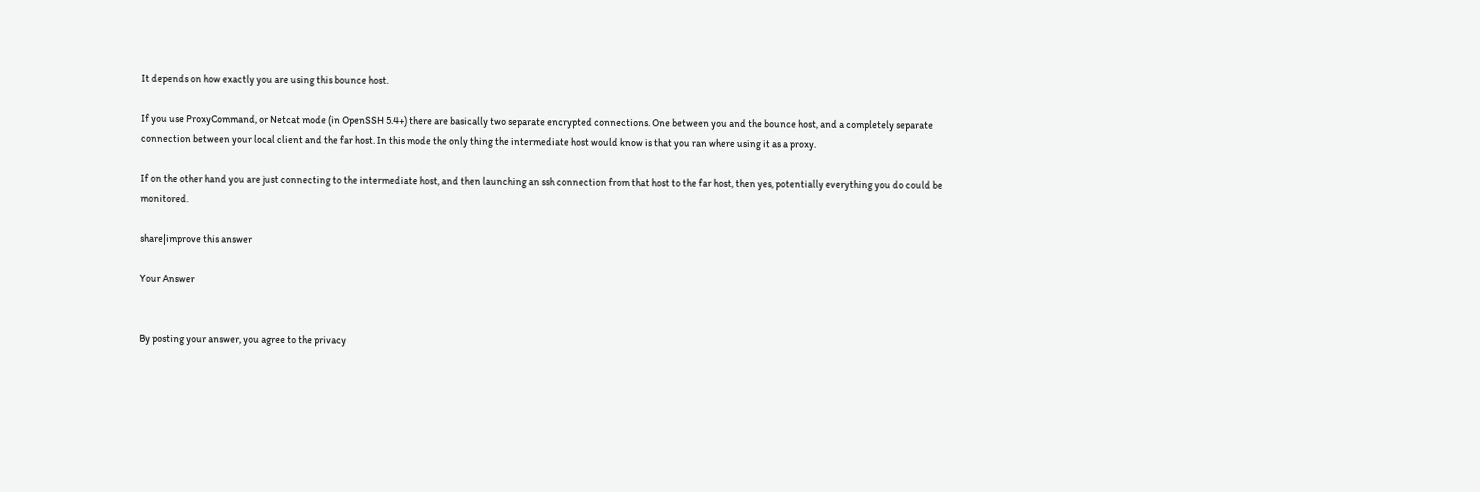It depends on how exactly you are using this bounce host.

If you use ProxyCommand, or Netcat mode (in OpenSSH 5.4+) there are basically two separate encrypted connections. One between you and the bounce host, and a completely separate connection between your local client and the far host. In this mode the only thing the intermediate host would know is that you ran where using it as a proxy.

If on the other hand you are just connecting to the intermediate host, and then launching an ssh connection from that host to the far host, then yes, potentially everything you do could be monitored.

share|improve this answer

Your Answer


By posting your answer, you agree to the privacy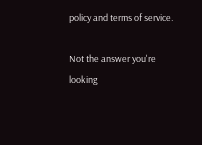policy and terms of service.

Not the answer you're looking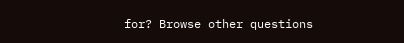for? Browse other questions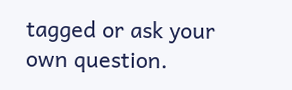tagged or ask your own question.